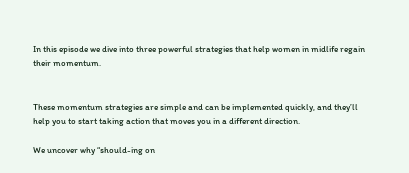In this episode we dive into three powerful strategies that help women in midlife regain their momentum.


These momentum strategies are simple and can be implemented quickly, and they’ll help you to start taking action that moves you in a different direction.

We uncover why “should-ing on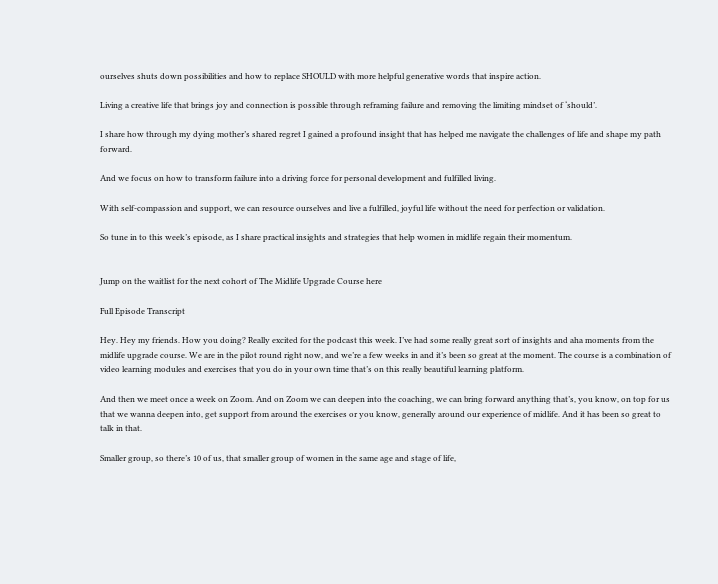ourselves shuts down possibilities and how to replace SHOULD with more helpful generative words that inspire action.

Living a creative life that brings joy and connection is possible through reframing failure and removing the limiting mindset of ‘should’.

I share how through my dying mother’s shared regret I gained a profound insight that has helped me navigate the challenges of life and shape my path forward.

And we focus on how to transform failure into a driving force for personal development and fulfilled living.

With self-compassion and support, we can resource ourselves and live a fulfilled, joyful life without the need for perfection or validation.

So tune in to this week’s episode, as I share practical insights and strategies that help women in midlife regain their momentum.


Jump on the waitlist for the next cohort of The Midlife Upgrade Course here

Full Episode Transcript

Hey. Hey my friends. How you doing? Really excited for the podcast this week. I’ve had some really great sort of insights and aha moments from the midlife upgrade course. We are in the pilot round right now, and we’re a few weeks in and it’s been so great at the moment. The course is a combination of video learning modules and exercises that you do in your own time that’s on this really beautiful learning platform.

And then we meet once a week on Zoom. And on Zoom we can deepen into the coaching, we can bring forward anything that’s, you know, on top for us that we wanna deepen into, get support from around the exercises or you know, generally around our experience of midlife. And it has been so great to talk in that.

Smaller group, so there’s 10 of us, that smaller group of women in the same age and stage of life,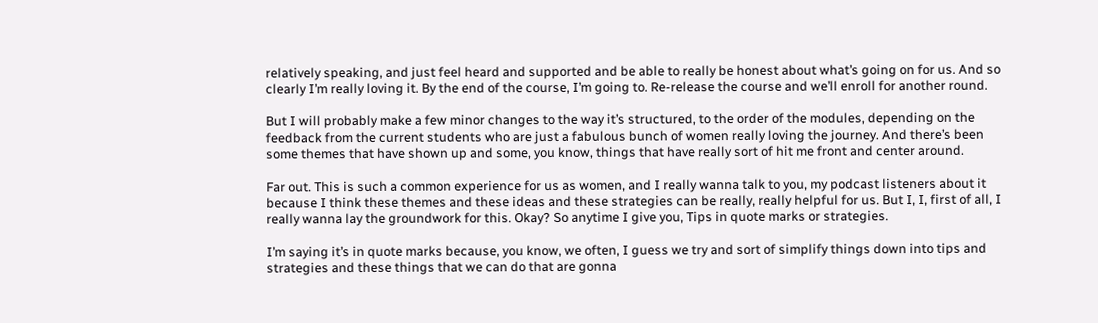relatively speaking, and just feel heard and supported and be able to really be honest about what’s going on for us. And so clearly I’m really loving it. By the end of the course, I’m going to. Re-release the course and we’ll enroll for another round.

But I will probably make a few minor changes to the way it’s structured, to the order of the modules, depending on the feedback from the current students who are just a fabulous bunch of women really loving the journey. And there’s been some themes that have shown up and some, you know, things that have really sort of hit me front and center around.

Far out. This is such a common experience for us as women, and I really wanna talk to you, my podcast listeners about it because I think these themes and these ideas and these strategies can be really, really helpful for us. But I, I, first of all, I really wanna lay the groundwork for this. Okay? So anytime I give you, Tips in quote marks or strategies.

I’m saying it’s in quote marks because, you know, we often, I guess we try and sort of simplify things down into tips and strategies and these things that we can do that are gonna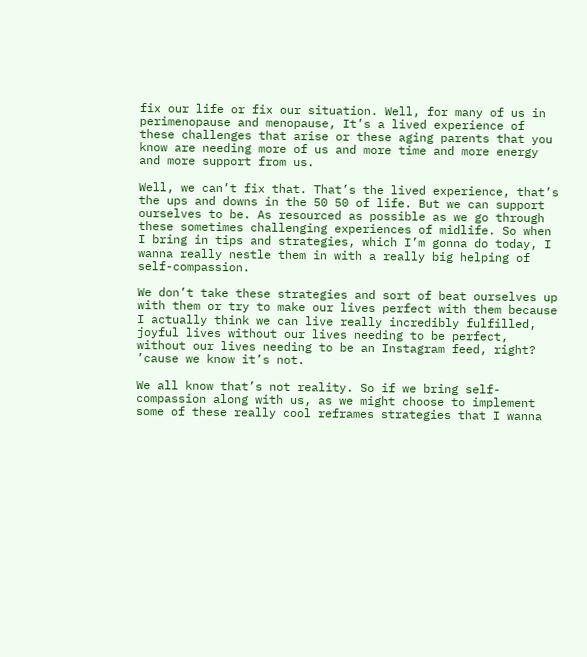fix our life or fix our situation. Well, for many of us in perimenopause and menopause, It’s a lived experience of these challenges that arise or these aging parents that you know are needing more of us and more time and more energy and more support from us.

Well, we can’t fix that. That’s the lived experience, that’s the ups and downs in the 50 50 of life. But we can support ourselves to be. As resourced as possible as we go through these sometimes challenging experiences of midlife. So when I bring in tips and strategies, which I’m gonna do today, I wanna really nestle them in with a really big helping of self-compassion.

We don’t take these strategies and sort of beat ourselves up with them or try to make our lives perfect with them because I actually think we can live really incredibly fulfilled, joyful lives without our lives needing to be perfect, without our lives needing to be an Instagram feed, right? ’cause we know it’s not.

We all know that’s not reality. So if we bring self-compassion along with us, as we might choose to implement some of these really cool reframes strategies that I wanna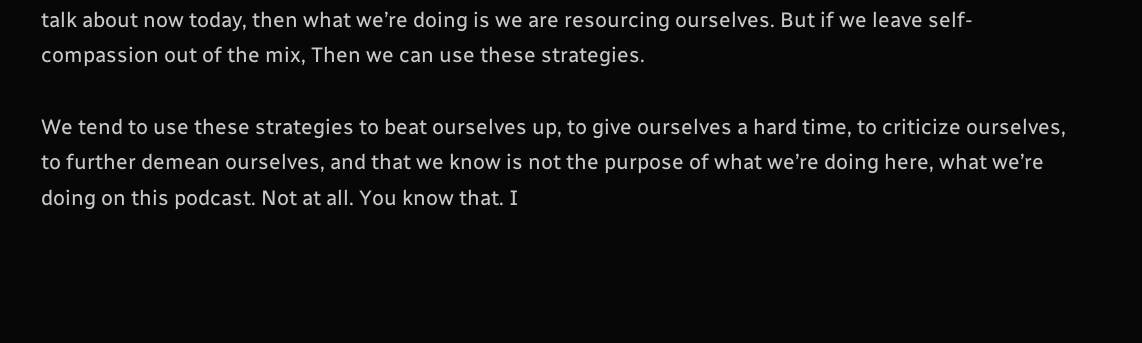talk about now today, then what we’re doing is we are resourcing ourselves. But if we leave self-compassion out of the mix, Then we can use these strategies.

We tend to use these strategies to beat ourselves up, to give ourselves a hard time, to criticize ourselves, to further demean ourselves, and that we know is not the purpose of what we’re doing here, what we’re doing on this podcast. Not at all. You know that. I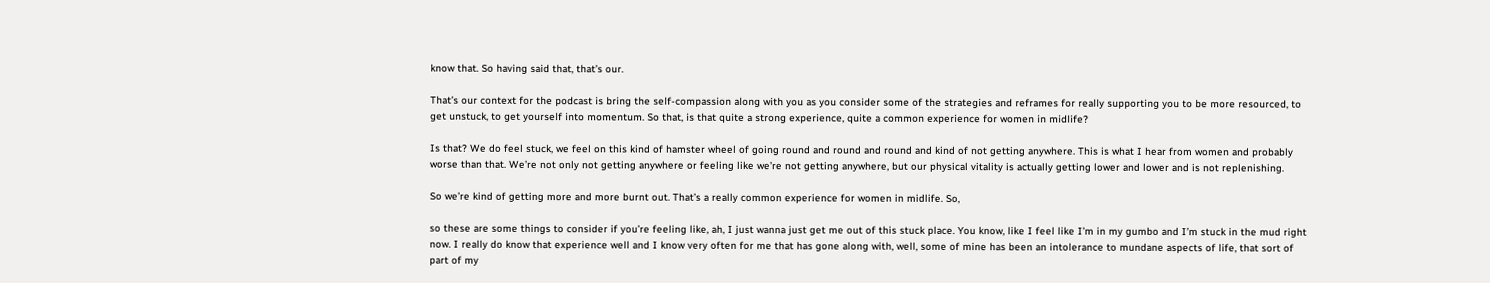know that. So having said that, that’s our.

That’s our context for the podcast is bring the self-compassion along with you as you consider some of the strategies and reframes for really supporting you to be more resourced, to get unstuck, to get yourself into momentum. So that, is that quite a strong experience, quite a common experience for women in midlife?

Is that? We do feel stuck, we feel on this kind of hamster wheel of going round and round and round and kind of not getting anywhere. This is what I hear from women and probably worse than that. We’re not only not getting anywhere or feeling like we’re not getting anywhere, but our physical vitality is actually getting lower and lower and is not replenishing.

So we’re kind of getting more and more burnt out. That’s a really common experience for women in midlife. So,

so these are some things to consider if you’re feeling like, ah, I just wanna just get me out of this stuck place. You know, like I feel like I’m in my gumbo and I’m stuck in the mud right now. I really do know that experience well and I know very often for me that has gone along with, well, some of mine has been an intolerance to mundane aspects of life, that sort of part of my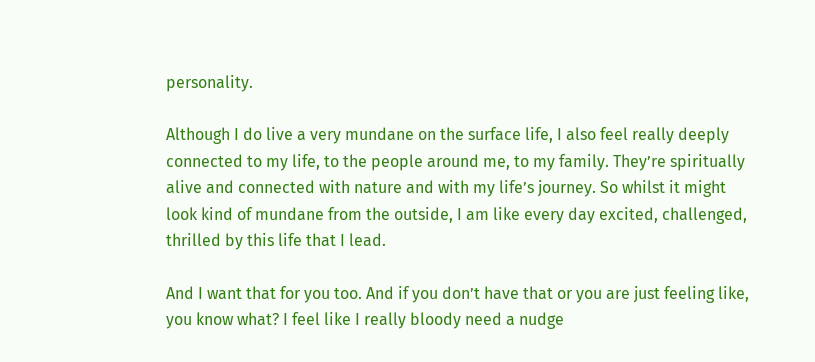personality.

Although I do live a very mundane on the surface life, I also feel really deeply connected to my life, to the people around me, to my family. They’re spiritually alive and connected with nature and with my life’s journey. So whilst it might look kind of mundane from the outside, I am like every day excited, challenged, thrilled by this life that I lead.

And I want that for you too. And if you don’t have that or you are just feeling like, you know what? I feel like I really bloody need a nudge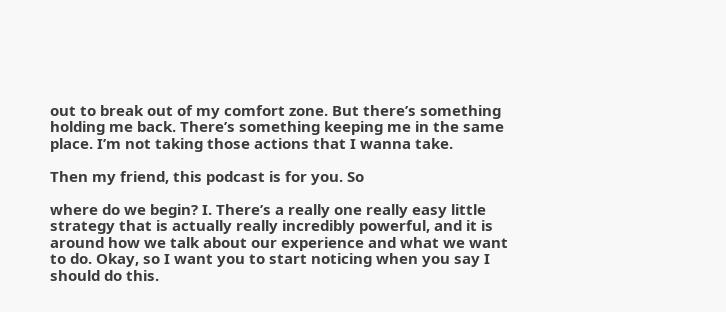out to break out of my comfort zone. But there’s something holding me back. There’s something keeping me in the same place. I’m not taking those actions that I wanna take.

Then my friend, this podcast is for you. So

where do we begin? I. There’s a really one really easy little strategy that is actually really incredibly powerful, and it is around how we talk about our experience and what we want to do. Okay, so I want you to start noticing when you say I should do this.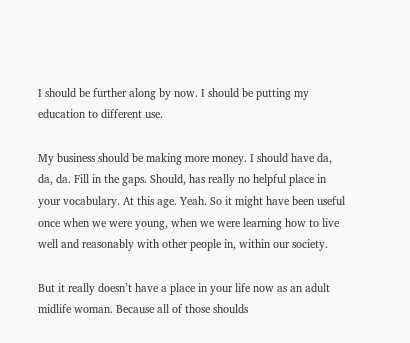I should be further along by now. I should be putting my education to different use.

My business should be making more money. I should have da, da, da. Fill in the gaps. Should, has really no helpful place in your vocabulary. At this age. Yeah. So it might have been useful once when we were young, when we were learning how to live well and reasonably with other people in, within our society.

But it really doesn’t have a place in your life now as an adult midlife woman. Because all of those shoulds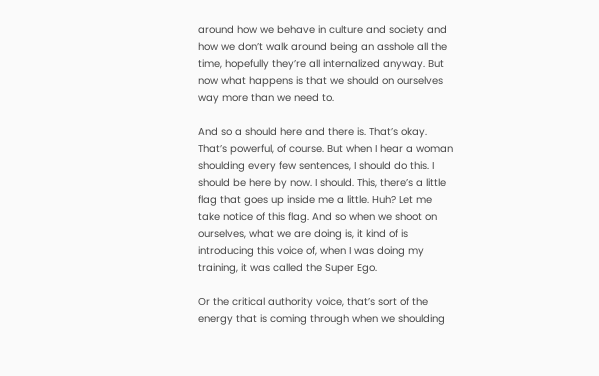around how we behave in culture and society and how we don’t walk around being an asshole all the time, hopefully they’re all internalized anyway. But now what happens is that we should on ourselves way more than we need to.

And so a should here and there is. That’s okay. That’s powerful, of course. But when I hear a woman shoulding every few sentences, I should do this. I should be here by now. I should. This, there’s a little flag that goes up inside me a little. Huh? Let me take notice of this flag. And so when we shoot on ourselves, what we are doing is, it kind of is introducing this voice of, when I was doing my training, it was called the Super Ego.

Or the critical authority voice, that’s sort of the energy that is coming through when we shoulding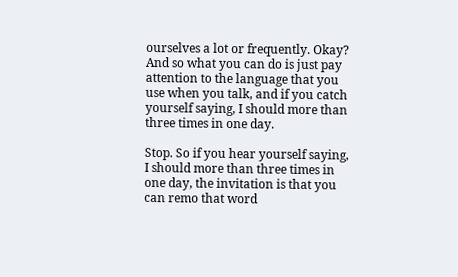ourselves a lot or frequently. Okay? And so what you can do is just pay attention to the language that you use when you talk, and if you catch yourself saying, I should more than three times in one day.

Stop. So if you hear yourself saying, I should more than three times in one day, the invitation is that you can remo that word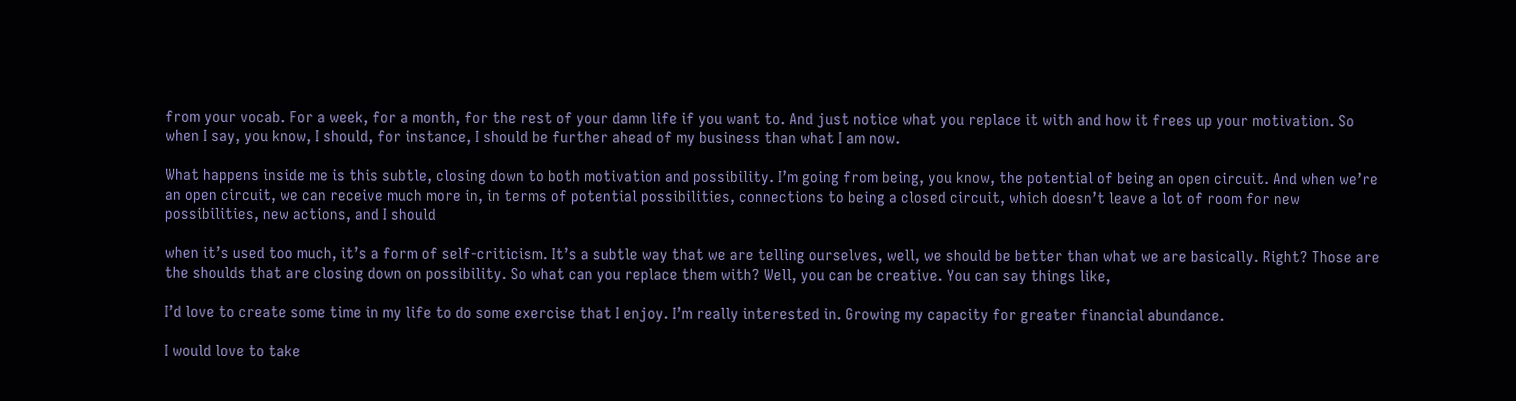from your vocab. For a week, for a month, for the rest of your damn life if you want to. And just notice what you replace it with and how it frees up your motivation. So when I say, you know, I should, for instance, I should be further ahead of my business than what I am now.

What happens inside me is this subtle, closing down to both motivation and possibility. I’m going from being, you know, the potential of being an open circuit. And when we’re an open circuit, we can receive much more in, in terms of potential possibilities, connections to being a closed circuit, which doesn’t leave a lot of room for new possibilities, new actions, and I should

when it’s used too much, it’s a form of self-criticism. It’s a subtle way that we are telling ourselves, well, we should be better than what we are basically. Right? Those are the shoulds that are closing down on possibility. So what can you replace them with? Well, you can be creative. You can say things like,

I’d love to create some time in my life to do some exercise that I enjoy. I’m really interested in. Growing my capacity for greater financial abundance.

I would love to take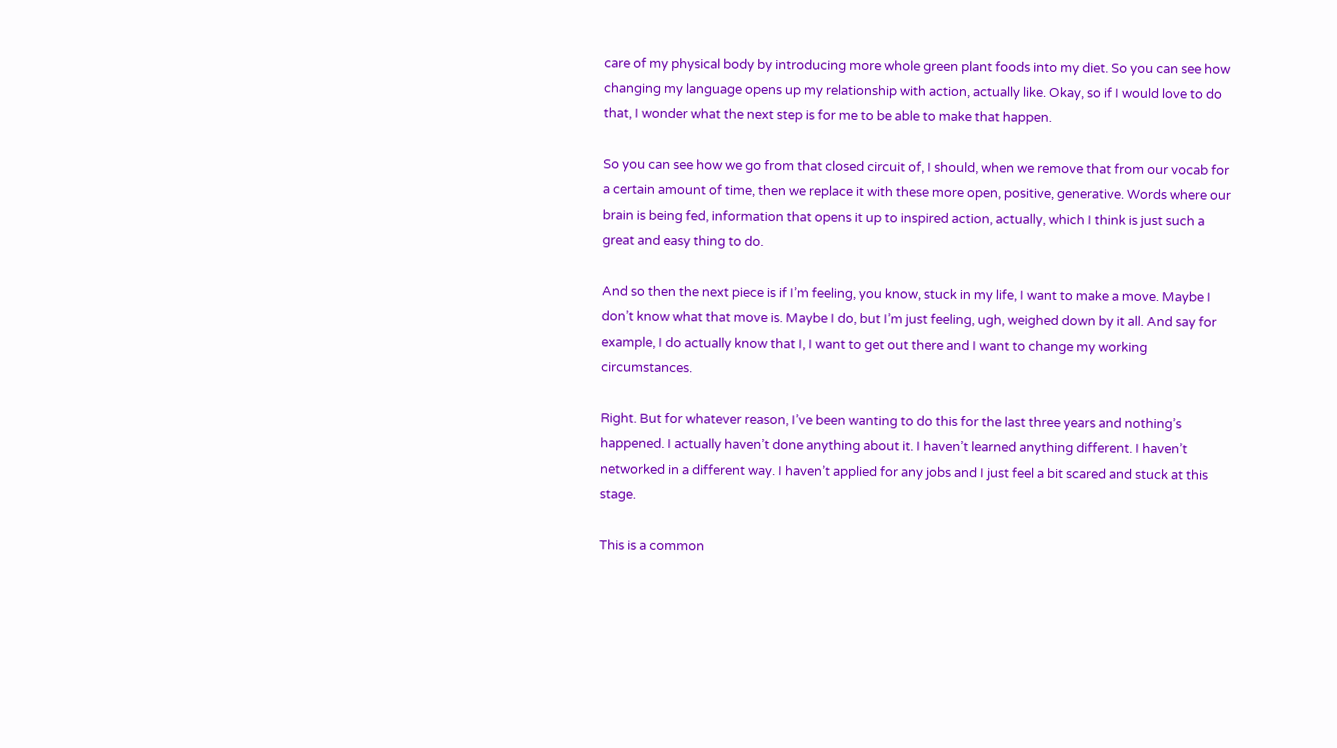care of my physical body by introducing more whole green plant foods into my diet. So you can see how changing my language opens up my relationship with action, actually like. Okay, so if I would love to do that, I wonder what the next step is for me to be able to make that happen.

So you can see how we go from that closed circuit of, I should, when we remove that from our vocab for a certain amount of time, then we replace it with these more open, positive, generative. Words where our brain is being fed, information that opens it up to inspired action, actually, which I think is just such a great and easy thing to do.

And so then the next piece is if I’m feeling, you know, stuck in my life, I want to make a move. Maybe I don’t know what that move is. Maybe I do, but I’m just feeling, ugh, weighed down by it all. And say for example, I do actually know that I, I want to get out there and I want to change my working circumstances.

Right. But for whatever reason, I’ve been wanting to do this for the last three years and nothing’s happened. I actually haven’t done anything about it. I haven’t learned anything different. I haven’t networked in a different way. I haven’t applied for any jobs and I just feel a bit scared and stuck at this stage.

This is a common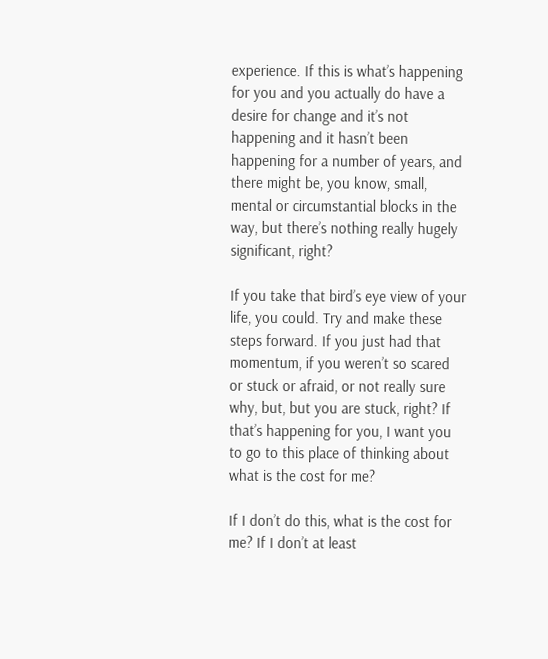experience. If this is what’s happening for you and you actually do have a desire for change and it’s not happening and it hasn’t been happening for a number of years, and there might be, you know, small, mental or circumstantial blocks in the way, but there’s nothing really hugely significant, right?

If you take that bird’s eye view of your life, you could. Try and make these steps forward. If you just had that momentum, if you weren’t so scared or stuck or afraid, or not really sure why, but, but you are stuck, right? If that’s happening for you, I want you to go to this place of thinking about what is the cost for me?

If I don’t do this, what is the cost for me? If I don’t at least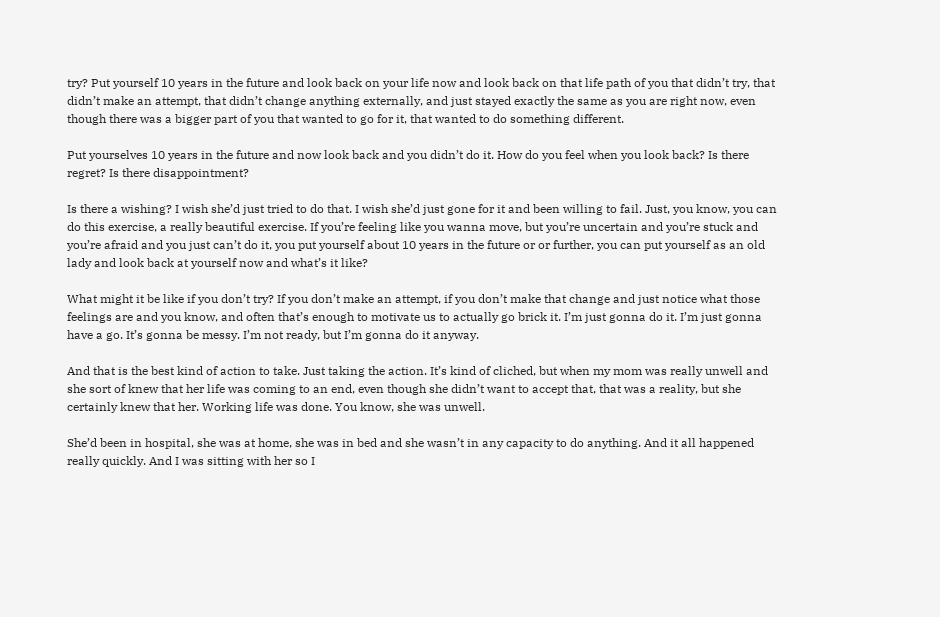try? Put yourself 10 years in the future and look back on your life now and look back on that life path of you that didn’t try, that didn’t make an attempt, that didn’t change anything externally, and just stayed exactly the same as you are right now, even though there was a bigger part of you that wanted to go for it, that wanted to do something different.

Put yourselves 10 years in the future and now look back and you didn’t do it. How do you feel when you look back? Is there regret? Is there disappointment?

Is there a wishing? I wish she’d just tried to do that. I wish she’d just gone for it and been willing to fail. Just, you know, you can do this exercise, a really beautiful exercise. If you’re feeling like you wanna move, but you’re uncertain and you’re stuck and you’re afraid and you just can’t do it, you put yourself about 10 years in the future or or further, you can put yourself as an old lady and look back at yourself now and what’s it like?

What might it be like if you don’t try? If you don’t make an attempt, if you don’t make that change and just notice what those feelings are and you know, and often that’s enough to motivate us to actually go brick it. I’m just gonna do it. I’m just gonna have a go. It’s gonna be messy. I’m not ready, but I’m gonna do it anyway.

And that is the best kind of action to take. Just taking the action. It’s kind of cliched, but when my mom was really unwell and she sort of knew that her life was coming to an end, even though she didn’t want to accept that, that was a reality, but she certainly knew that her. Working life was done. You know, she was unwell.

She’d been in hospital, she was at home, she was in bed and she wasn’t in any capacity to do anything. And it all happened really quickly. And I was sitting with her so I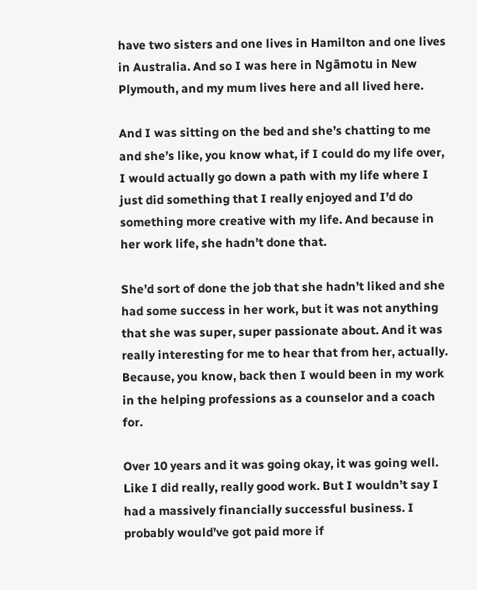have two sisters and one lives in Hamilton and one lives in Australia. And so I was here in Ngāmotu in New Plymouth, and my mum lives here and all lived here.

And I was sitting on the bed and she’s chatting to me and she’s like, you know what, if I could do my life over, I would actually go down a path with my life where I just did something that I really enjoyed and I’d do something more creative with my life. And because in her work life, she hadn’t done that.

She’d sort of done the job that she hadn’t liked and she had some success in her work, but it was not anything that she was super, super passionate about. And it was really interesting for me to hear that from her, actually. Because, you know, back then I would been in my work in the helping professions as a counselor and a coach for.

Over 10 years and it was going okay, it was going well. Like I did really, really good work. But I wouldn’t say I had a massively financially successful business. I probably would’ve got paid more if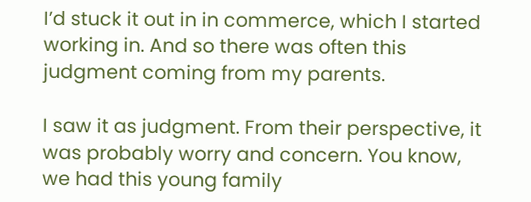I’d stuck it out in in commerce, which I started working in. And so there was often this judgment coming from my parents.

I saw it as judgment. From their perspective, it was probably worry and concern. You know, we had this young family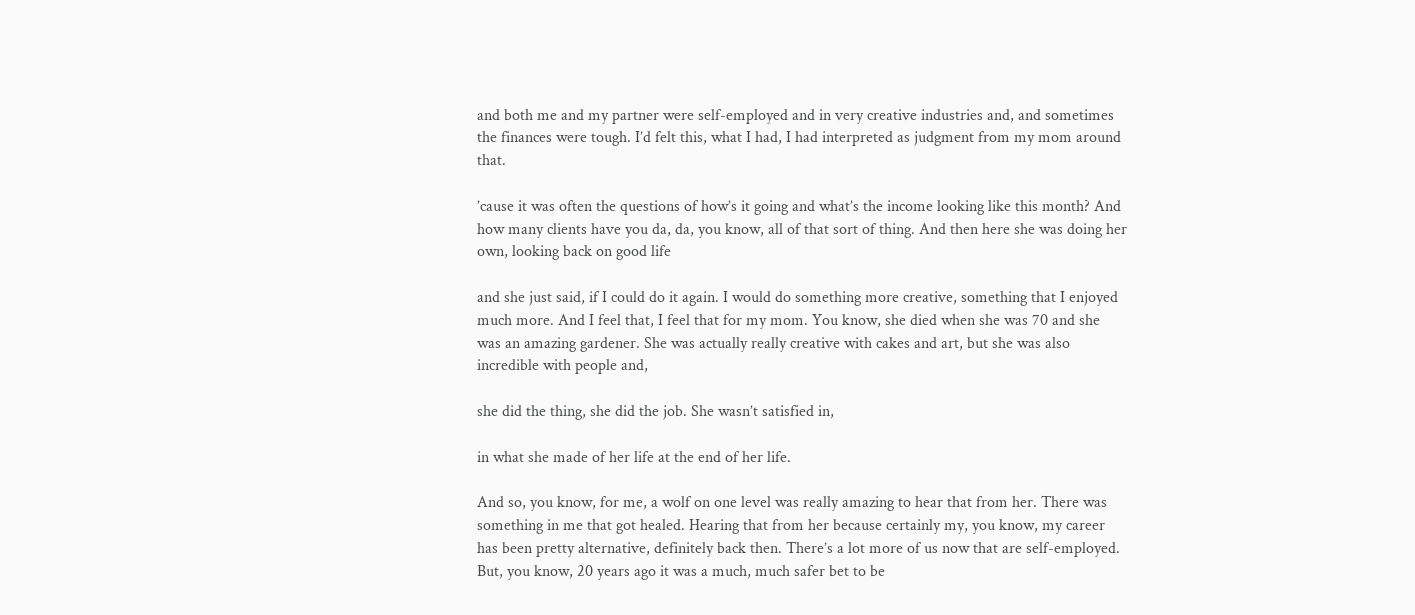and both me and my partner were self-employed and in very creative industries and, and sometimes the finances were tough. I’d felt this, what I had, I had interpreted as judgment from my mom around that.

’cause it was often the questions of how’s it going and what’s the income looking like this month? And how many clients have you da, da, you know, all of that sort of thing. And then here she was doing her own, looking back on good life

and she just said, if I could do it again. I would do something more creative, something that I enjoyed much more. And I feel that, I feel that for my mom. You know, she died when she was 70 and she was an amazing gardener. She was actually really creative with cakes and art, but she was also incredible with people and,

she did the thing, she did the job. She wasn’t satisfied in,

in what she made of her life at the end of her life.

And so, you know, for me, a wolf on one level was really amazing to hear that from her. There was something in me that got healed. Hearing that from her because certainly my, you know, my career has been pretty alternative, definitely back then. There’s a lot more of us now that are self-employed. But, you know, 20 years ago it was a much, much safer bet to be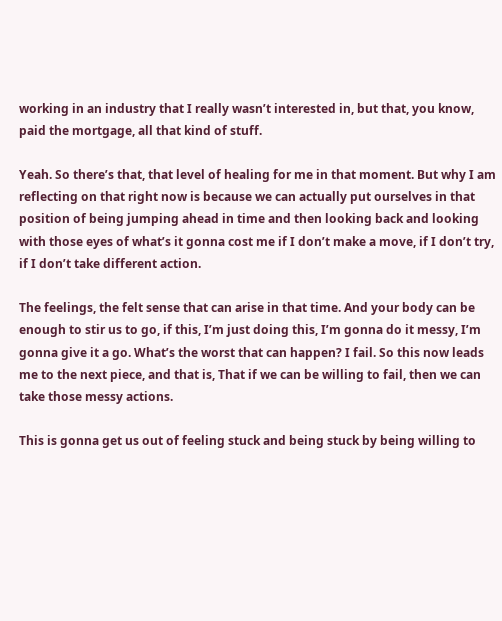working in an industry that I really wasn’t interested in, but that, you know, paid the mortgage, all that kind of stuff.

Yeah. So there’s that, that level of healing for me in that moment. But why I am reflecting on that right now is because we can actually put ourselves in that position of being jumping ahead in time and then looking back and looking with those eyes of what’s it gonna cost me if I don’t make a move, if I don’t try, if I don’t take different action.

The feelings, the felt sense that can arise in that time. And your body can be enough to stir us to go, if this, I’m just doing this, I’m gonna do it messy, I’m gonna give it a go. What’s the worst that can happen? I fail. So this now leads me to the next piece, and that is, That if we can be willing to fail, then we can take those messy actions.

This is gonna get us out of feeling stuck and being stuck by being willing to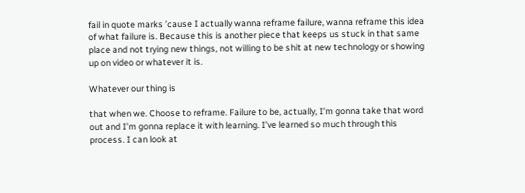fail in quote marks ’cause I actually wanna reframe failure, wanna reframe this idea of what failure is. Because this is another piece that keeps us stuck in that same place and not trying new things, not willing to be shit at new technology or showing up on video or whatever it is.

Whatever our thing is

that when we. Choose to reframe. Failure to be, actually, I’m gonna take that word out and I’m gonna replace it with learning. I’ve learned so much through this process. I can look at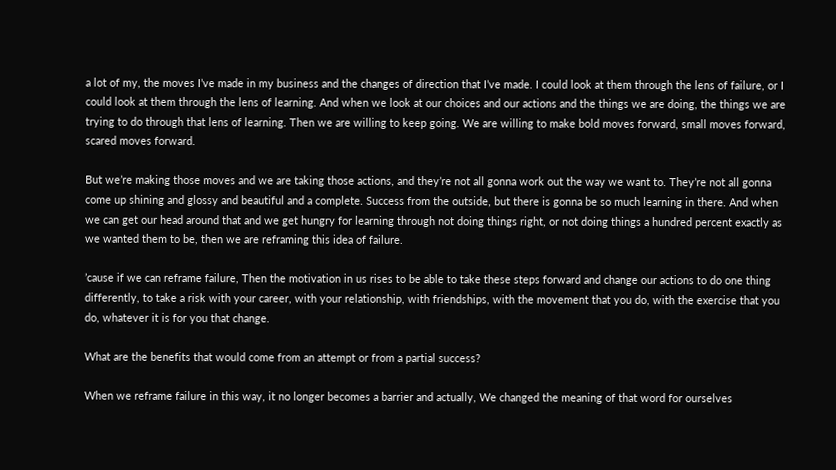a lot of my, the moves I’ve made in my business and the changes of direction that I’ve made. I could look at them through the lens of failure, or I could look at them through the lens of learning. And when we look at our choices and our actions and the things we are doing, the things we are trying to do through that lens of learning. Then we are willing to keep going. We are willing to make bold moves forward, small moves forward, scared moves forward.

But we’re making those moves and we are taking those actions, and they’re not all gonna work out the way we want to. They’re not all gonna come up shining and glossy and beautiful and a complete. Success from the outside, but there is gonna be so much learning in there. And when we can get our head around that and we get hungry for learning through not doing things right, or not doing things a hundred percent exactly as we wanted them to be, then we are reframing this idea of failure.

’cause if we can reframe failure, Then the motivation in us rises to be able to take these steps forward and change our actions to do one thing differently, to take a risk with your career, with your relationship, with friendships, with the movement that you do, with the exercise that you do, whatever it is for you that change.

What are the benefits that would come from an attempt or from a partial success?

When we reframe failure in this way, it no longer becomes a barrier and actually, We changed the meaning of that word for ourselves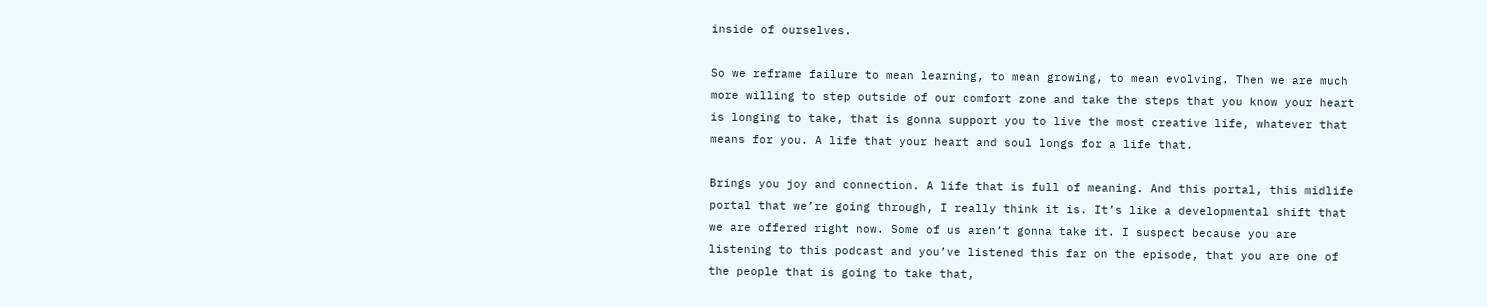inside of ourselves.

So we reframe failure to mean learning, to mean growing, to mean evolving. Then we are much more willing to step outside of our comfort zone and take the steps that you know your heart is longing to take, that is gonna support you to live the most creative life, whatever that means for you. A life that your heart and soul longs for a life that.

Brings you joy and connection. A life that is full of meaning. And this portal, this midlife portal that we’re going through, I really think it is. It’s like a developmental shift that we are offered right now. Some of us aren’t gonna take it. I suspect because you are listening to this podcast and you’ve listened this far on the episode, that you are one of the people that is going to take that,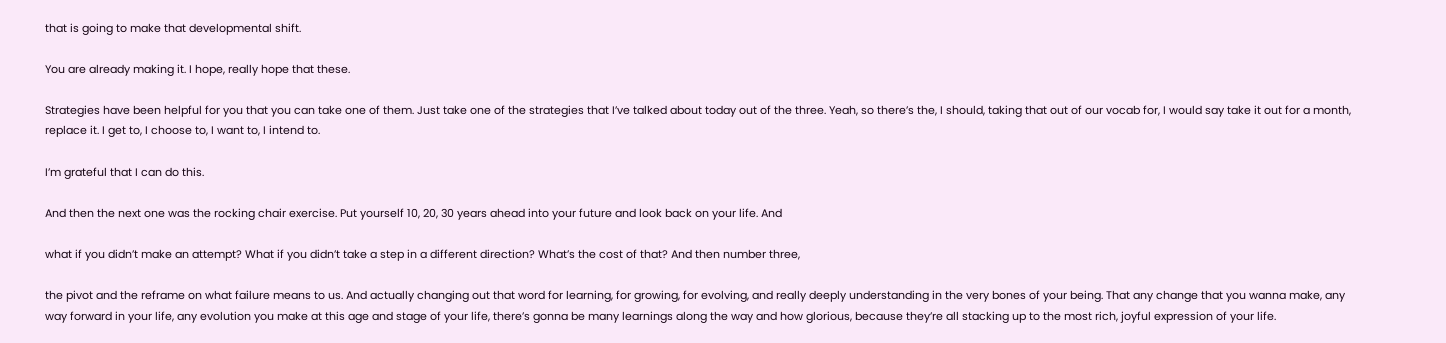that is going to make that developmental shift.

You are already making it. I hope, really hope that these.

Strategies have been helpful for you that you can take one of them. Just take one of the strategies that I’ve talked about today out of the three. Yeah, so there’s the, I should, taking that out of our vocab for, I would say take it out for a month, replace it. I get to, I choose to, I want to, I intend to.

I’m grateful that I can do this.

And then the next one was the rocking chair exercise. Put yourself 10, 20, 30 years ahead into your future and look back on your life. And

what if you didn’t make an attempt? What if you didn’t take a step in a different direction? What’s the cost of that? And then number three,

the pivot and the reframe on what failure means to us. And actually changing out that word for learning, for growing, for evolving, and really deeply understanding in the very bones of your being. That any change that you wanna make, any way forward in your life, any evolution you make at this age and stage of your life, there’s gonna be many learnings along the way and how glorious, because they’re all stacking up to the most rich, joyful expression of your life.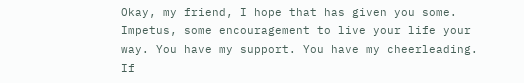Okay, my friend, I hope that has given you some. Impetus, some encouragement to live your life your way. You have my support. You have my cheerleading. If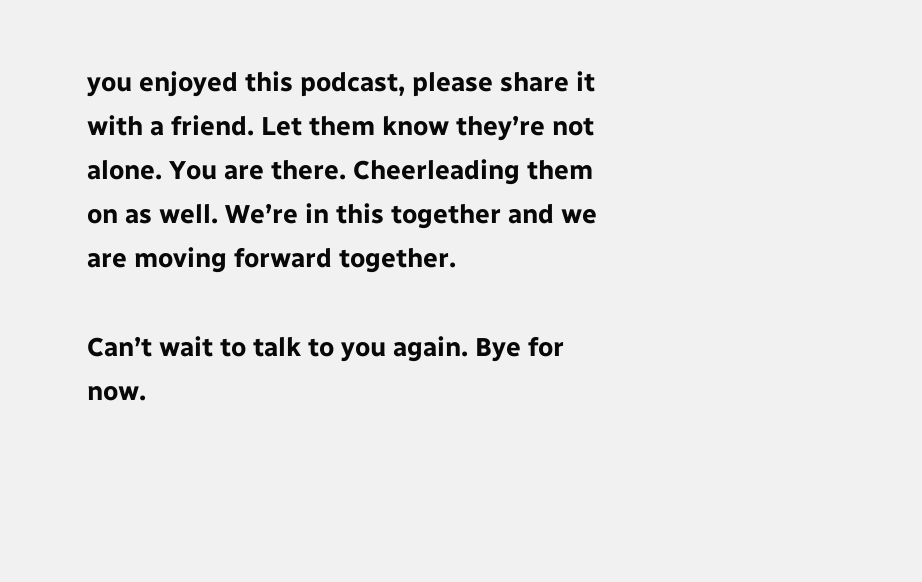you enjoyed this podcast, please share it with a friend. Let them know they’re not alone. You are there. Cheerleading them on as well. We’re in this together and we are moving forward together.

Can’t wait to talk to you again. Bye for now.